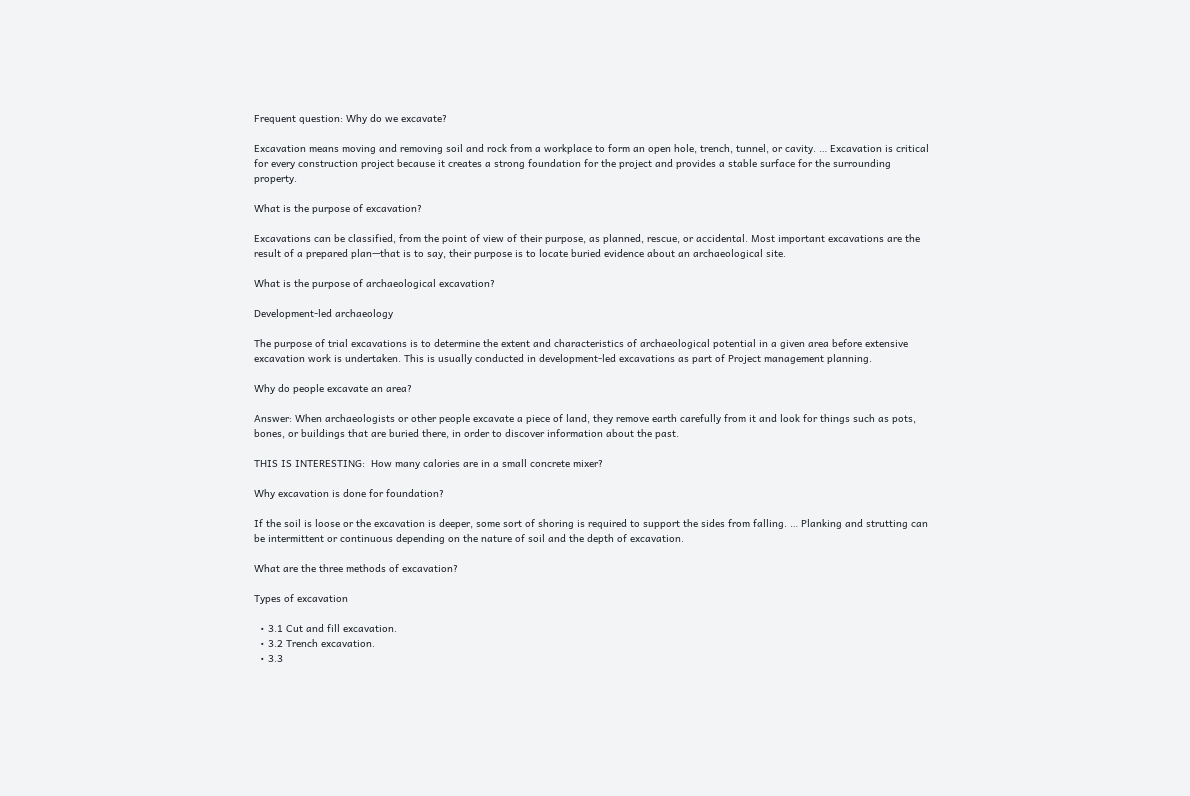Frequent question: Why do we excavate?

Excavation means moving and removing soil and rock from a workplace to form an open hole, trench, tunnel, or cavity. … Excavation is critical for every construction project because it creates a strong foundation for the project and provides a stable surface for the surrounding property.

What is the purpose of excavation?

Excavations can be classified, from the point of view of their purpose, as planned, rescue, or accidental. Most important excavations are the result of a prepared plan—that is to say, their purpose is to locate buried evidence about an archaeological site.

What is the purpose of archaeological excavation?

Development-led archaeology

The purpose of trial excavations is to determine the extent and characteristics of archaeological potential in a given area before extensive excavation work is undertaken. This is usually conducted in development-led excavations as part of Project management planning.

Why do people excavate an area?

Answer: When archaeologists or other people excavate a piece of land, they remove earth carefully from it and look for things such as pots, bones, or buildings that are buried there, in order to discover information about the past.

THIS IS INTERESTING:  How many calories are in a small concrete mixer?

Why excavation is done for foundation?

If the soil is loose or the excavation is deeper, some sort of shoring is required to support the sides from falling. … Planking and strutting can be intermittent or continuous depending on the nature of soil and the depth of excavation.

What are the three methods of excavation?

Types of excavation

  • 3.1 Cut and fill excavation.
  • 3.2 Trench excavation.
  • 3.3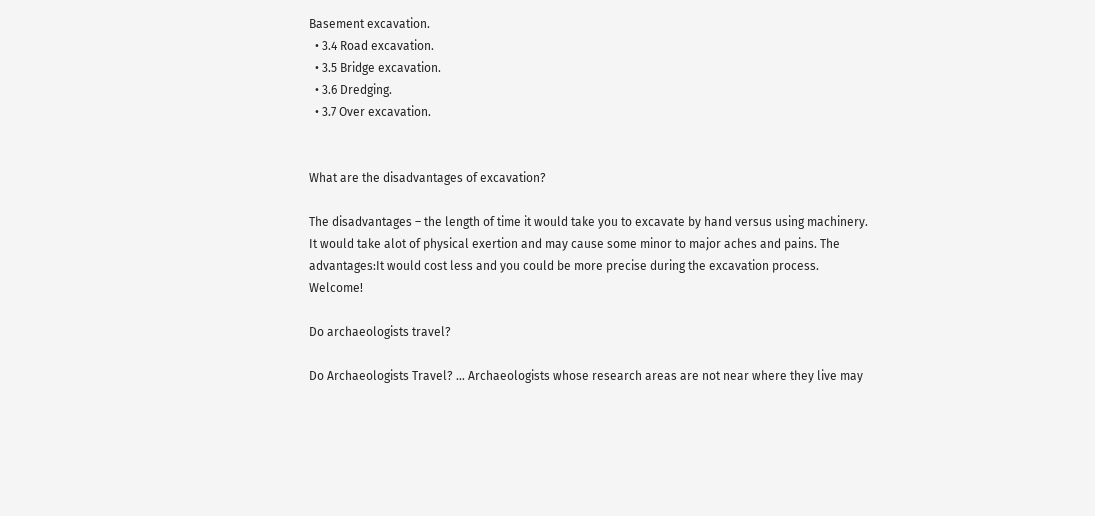Basement excavation.
  • 3.4 Road excavation.
  • 3.5 Bridge excavation.
  • 3.6 Dredging.
  • 3.7 Over excavation.


What are the disadvantages of excavation?

The disadvantages – the length of time it would take you to excavate by hand versus using machinery. It would take alot of physical exertion and may cause some minor to major aches and pains. The advantages:It would cost less and you could be more precise during the excavation process. Welcome!

Do archaeologists travel?

Do Archaeologists Travel? … Archaeologists whose research areas are not near where they live may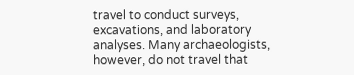travel to conduct surveys, excavations, and laboratory analyses. Many archaeologists, however, do not travel that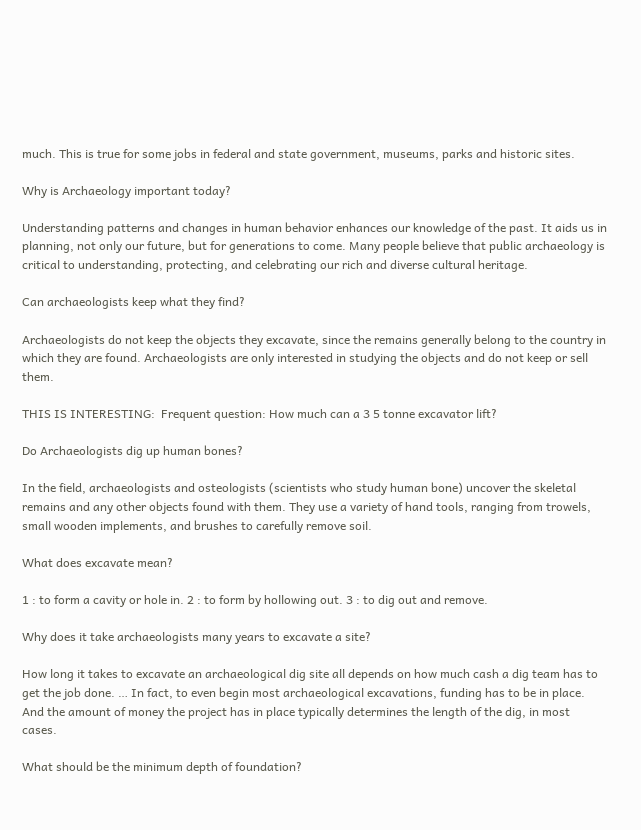much. This is true for some jobs in federal and state government, museums, parks and historic sites.

Why is Archaeology important today?

Understanding patterns and changes in human behavior enhances our knowledge of the past. It aids us in planning, not only our future, but for generations to come. Many people believe that public archaeology is critical to understanding, protecting, and celebrating our rich and diverse cultural heritage.

Can archaeologists keep what they find?

Archaeologists do not keep the objects they excavate, since the remains generally belong to the country in which they are found. Archaeologists are only interested in studying the objects and do not keep or sell them.

THIS IS INTERESTING:  Frequent question: How much can a 3 5 tonne excavator lift?

Do Archaeologists dig up human bones?

In the field, archaeologists and osteologists (scientists who study human bone) uncover the skeletal remains and any other objects found with them. They use a variety of hand tools, ranging from trowels, small wooden implements, and brushes to carefully remove soil.

What does excavate mean?

1 : to form a cavity or hole in. 2 : to form by hollowing out. 3 : to dig out and remove.

Why does it take archaeologists many years to excavate a site?

How long it takes to excavate an archaeological dig site all depends on how much cash a dig team has to get the job done. … In fact, to even begin most archaeological excavations, funding has to be in place. And the amount of money the project has in place typically determines the length of the dig, in most cases.

What should be the minimum depth of foundation?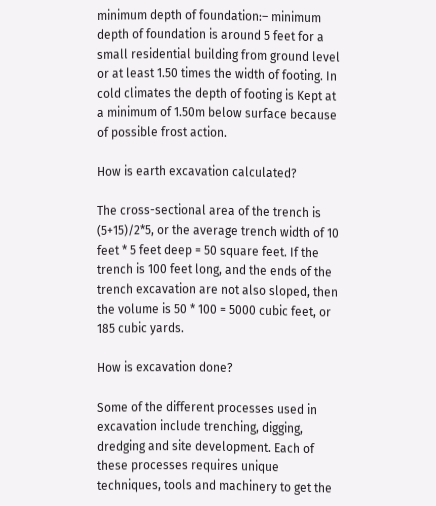minimum depth of foundation:– minimum depth of foundation is around 5 feet for a small residential building from ground level or at least 1.50 times the width of footing. In cold climates the depth of footing is Kept at a minimum of 1.50m below surface because of possible frost action.

How is earth excavation calculated?

The cross-sectional area of the trench is (5+15)/2*5, or the average trench width of 10 feet * 5 feet deep = 50 square feet. If the trench is 100 feet long, and the ends of the trench excavation are not also sloped, then the volume is 50 * 100 = 5000 cubic feet, or 185 cubic yards.

How is excavation done?

Some of the different processes used in excavation include trenching, digging, dredging and site development. Each of these processes requires unique techniques, tools and machinery to get the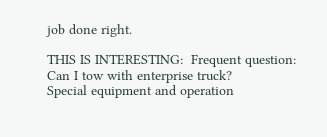job done right.

THIS IS INTERESTING:  Frequent question: Can I tow with enterprise truck?
Special equipment and operation